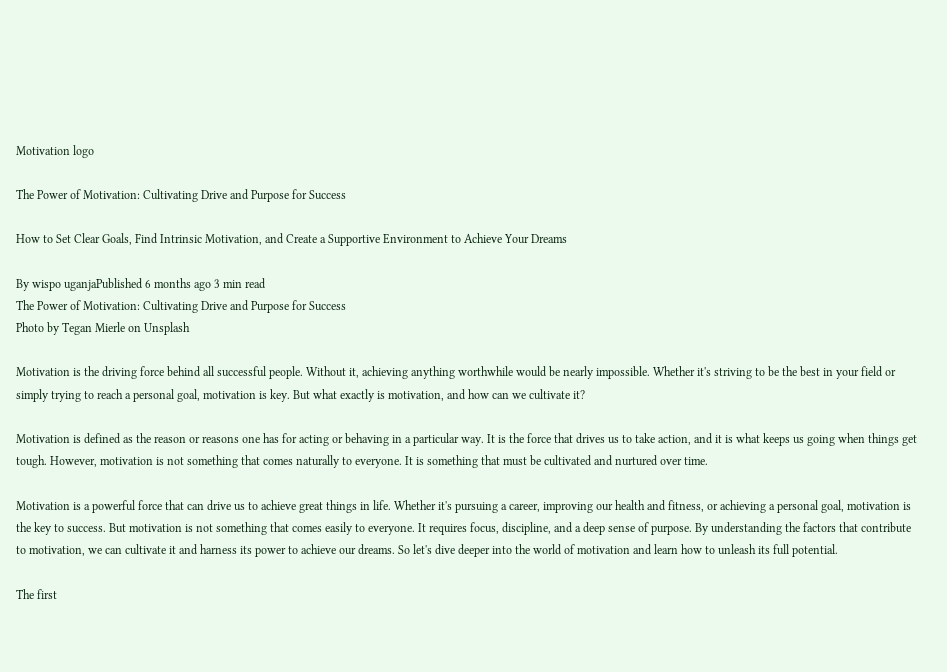Motivation logo

The Power of Motivation: Cultivating Drive and Purpose for Success

How to Set Clear Goals, Find Intrinsic Motivation, and Create a Supportive Environment to Achieve Your Dreams

By wispo uganjaPublished 6 months ago 3 min read
The Power of Motivation: Cultivating Drive and Purpose for Success
Photo by Tegan Mierle on Unsplash

Motivation is the driving force behind all successful people. Without it, achieving anything worthwhile would be nearly impossible. Whether it's striving to be the best in your field or simply trying to reach a personal goal, motivation is key. But what exactly is motivation, and how can we cultivate it?

Motivation is defined as the reason or reasons one has for acting or behaving in a particular way. It is the force that drives us to take action, and it is what keeps us going when things get tough. However, motivation is not something that comes naturally to everyone. It is something that must be cultivated and nurtured over time.

Motivation is a powerful force that can drive us to achieve great things in life. Whether it's pursuing a career, improving our health and fitness, or achieving a personal goal, motivation is the key to success. But motivation is not something that comes easily to everyone. It requires focus, discipline, and a deep sense of purpose. By understanding the factors that contribute to motivation, we can cultivate it and harness its power to achieve our dreams. So let's dive deeper into the world of motivation and learn how to unleash its full potential.

The first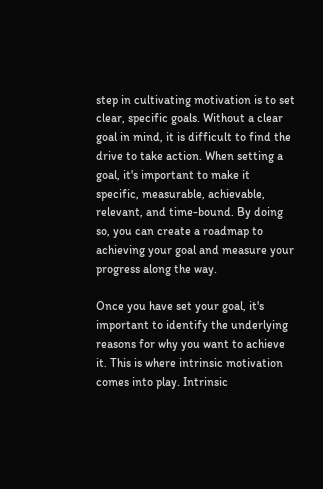step in cultivating motivation is to set clear, specific goals. Without a clear goal in mind, it is difficult to find the drive to take action. When setting a goal, it's important to make it specific, measurable, achievable, relevant, and time-bound. By doing so, you can create a roadmap to achieving your goal and measure your progress along the way.

Once you have set your goal, it's important to identify the underlying reasons for why you want to achieve it. This is where intrinsic motivation comes into play. Intrinsic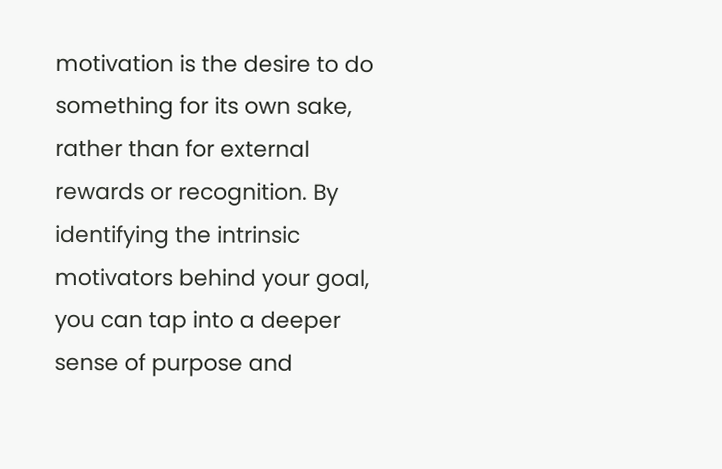motivation is the desire to do something for its own sake, rather than for external rewards or recognition. By identifying the intrinsic motivators behind your goal, you can tap into a deeper sense of purpose and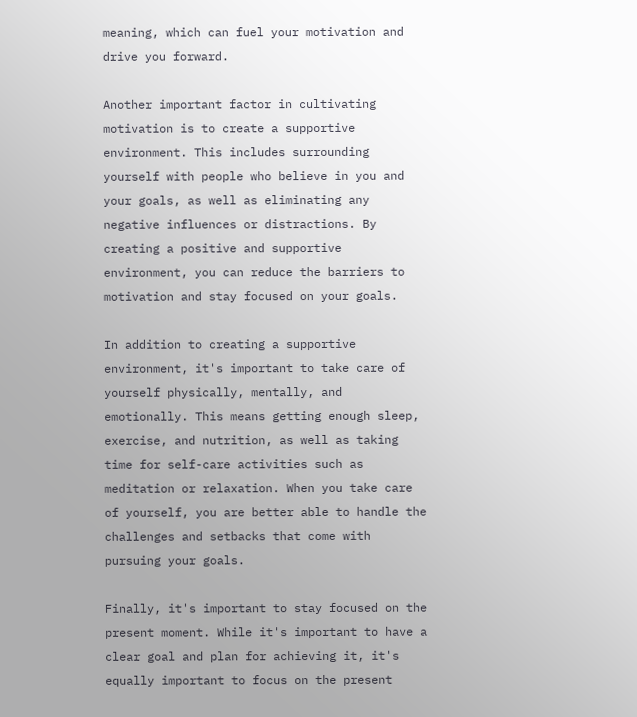meaning, which can fuel your motivation and drive you forward.

Another important factor in cultivating motivation is to create a supportive environment. This includes surrounding yourself with people who believe in you and your goals, as well as eliminating any negative influences or distractions. By creating a positive and supportive environment, you can reduce the barriers to motivation and stay focused on your goals.

In addition to creating a supportive environment, it's important to take care of yourself physically, mentally, and emotionally. This means getting enough sleep, exercise, and nutrition, as well as taking time for self-care activities such as meditation or relaxation. When you take care of yourself, you are better able to handle the challenges and setbacks that come with pursuing your goals.

Finally, it's important to stay focused on the present moment. While it's important to have a clear goal and plan for achieving it, it's equally important to focus on the present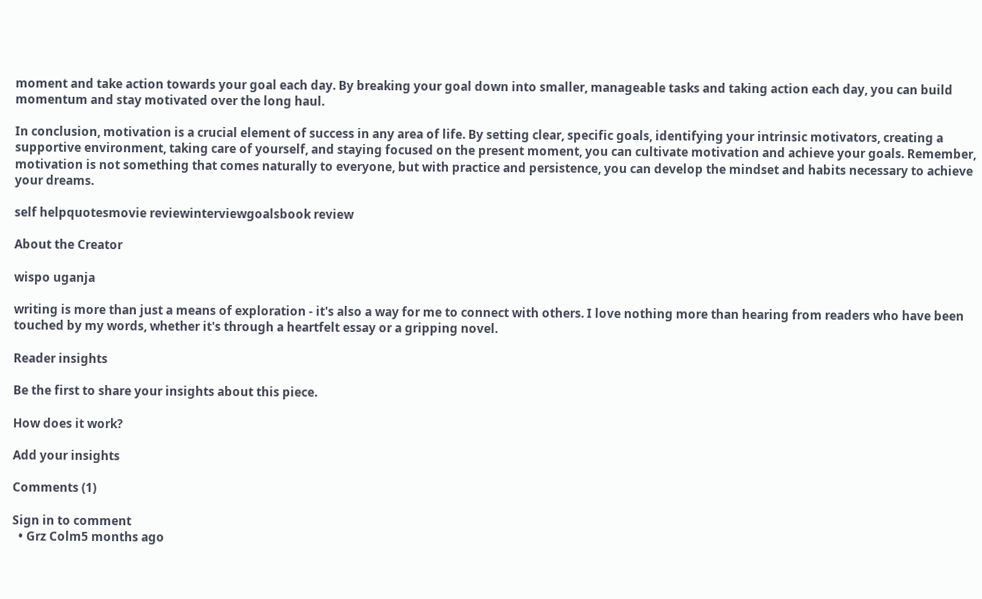moment and take action towards your goal each day. By breaking your goal down into smaller, manageable tasks and taking action each day, you can build momentum and stay motivated over the long haul.

In conclusion, motivation is a crucial element of success in any area of life. By setting clear, specific goals, identifying your intrinsic motivators, creating a supportive environment, taking care of yourself, and staying focused on the present moment, you can cultivate motivation and achieve your goals. Remember, motivation is not something that comes naturally to everyone, but with practice and persistence, you can develop the mindset and habits necessary to achieve your dreams.

self helpquotesmovie reviewinterviewgoalsbook review

About the Creator

wispo uganja

writing is more than just a means of exploration - it's also a way for me to connect with others. I love nothing more than hearing from readers who have been touched by my words, whether it's through a heartfelt essay or a gripping novel.

Reader insights

Be the first to share your insights about this piece.

How does it work?

Add your insights

Comments (1)

Sign in to comment
  • Grz Colm5 months ago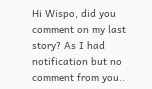Hi Wispo, did you comment on my last story? As I had notification but no comment from you..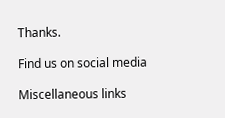Thanks.

Find us on social media

Miscellaneous links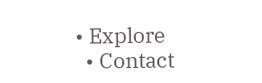• Explore
  • Contact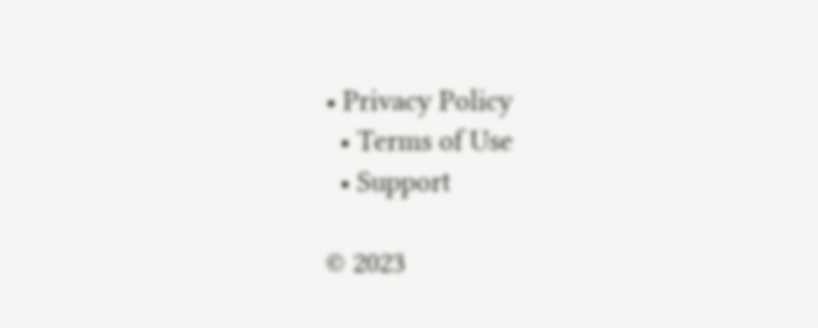• Privacy Policy
  • Terms of Use
  • Support

© 2023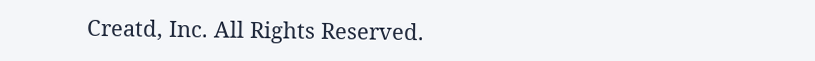Creatd, Inc. All Rights Reserved.